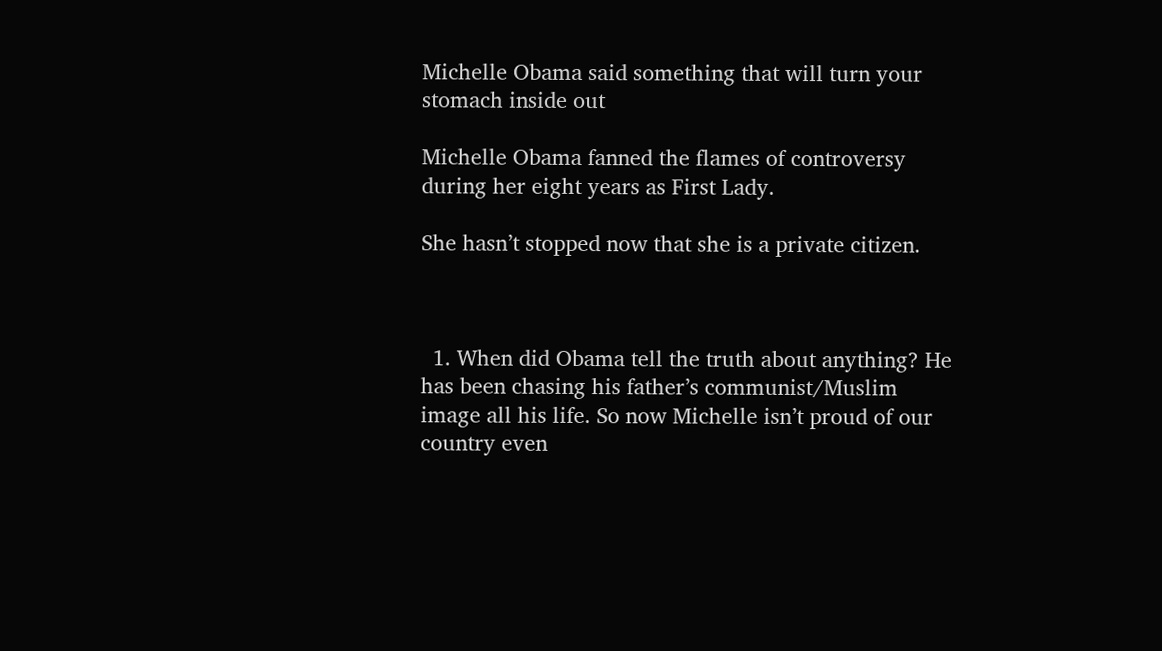Michelle Obama said something that will turn your stomach inside out

Michelle Obama fanned the flames of controversy during her eight years as First Lady.

She hasn’t stopped now that she is a private citizen.



  1. When did Obama tell the truth about anything? He has been chasing his father’s communist/Muslim image all his life. So now Michelle isn’t proud of our country even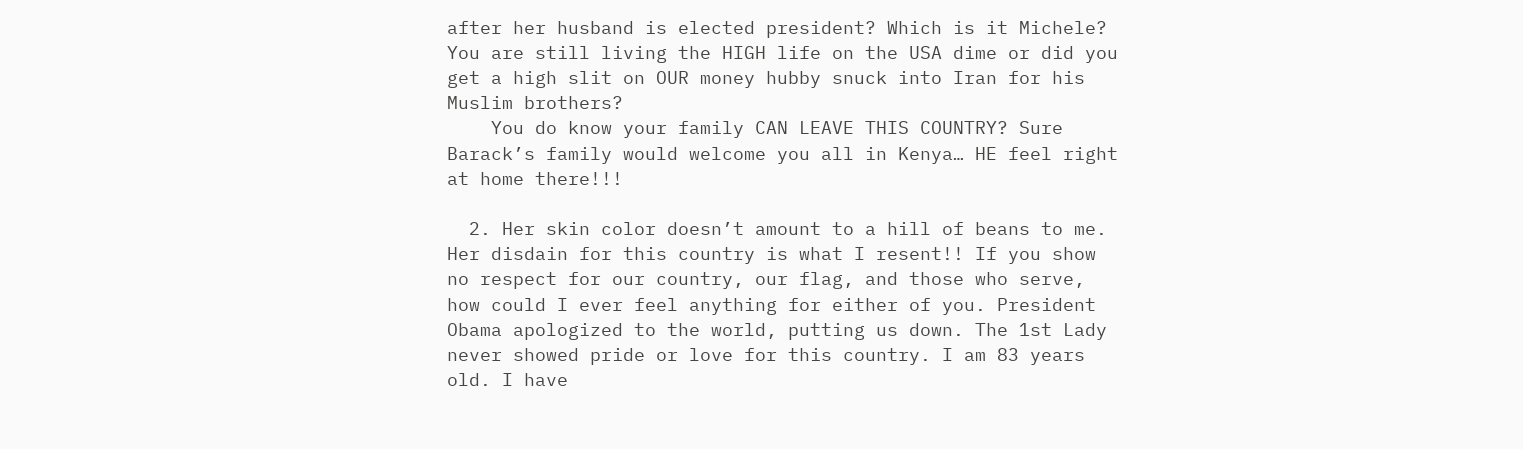after her husband is elected president? Which is it Michele? You are still living the HIGH life on the USA dime or did you get a high slit on OUR money hubby snuck into Iran for his Muslim brothers?
    You do know your family CAN LEAVE THIS COUNTRY? Sure Barack’s family would welcome you all in Kenya… HE feel right at home there!!!

  2. Her skin color doesn’t amount to a hill of beans to me. Her disdain for this country is what I resent!! If you show no respect for our country, our flag, and those who serve, how could I ever feel anything for either of you. President Obama apologized to the world, putting us down. The 1st Lady never showed pride or love for this country. I am 83 years old. I have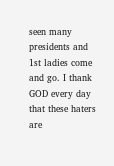seen many presidents and 1st ladies come and go. I thank GOD every day that these haters are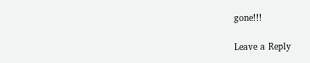gone!!!

Leave a Reply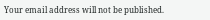Your email address will not be published.